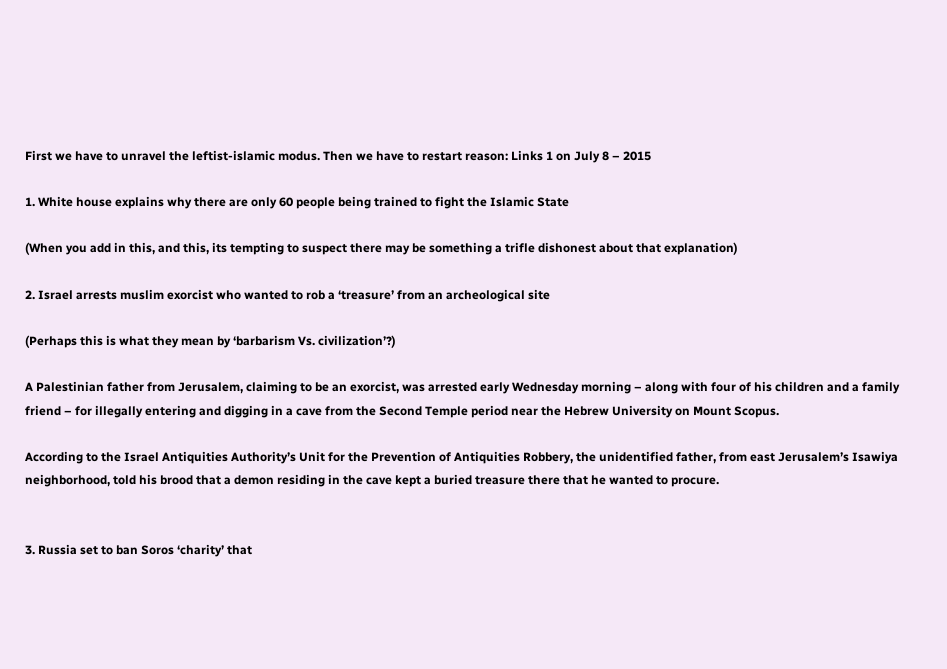First we have to unravel the leftist-islamic modus. Then we have to restart reason: Links 1 on July 8 – 2015

1. White house explains why there are only 60 people being trained to fight the Islamic State

(When you add in this, and this, its tempting to suspect there may be something a trifle dishonest about that explanation)

2. Israel arrests muslim exorcist who wanted to rob a ‘treasure’ from an archeological site

(Perhaps this is what they mean by ‘barbarism Vs. civilization’?)

A Palestinian father from Jerusalem, claiming to be an exorcist, was arrested early Wednesday morning – along with four of his children and a family friend – for illegally entering and digging in a cave from the Second Temple period near the Hebrew University on Mount Scopus.

According to the Israel Antiquities Authority’s Unit for the Prevention of Antiquities Robbery, the unidentified father, from east Jerusalem’s Isawiya neighborhood, told his brood that a demon residing in the cave kept a buried treasure there that he wanted to procure.


3. Russia set to ban Soros ‘charity’ that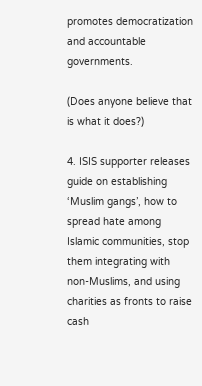promotes democratization and accountable governments.

(Does anyone believe that is what it does?)

4. ISIS supporter releases guide on establishing ‘Muslim gangs’, how to spread hate among Islamic communities, stop them integrating with non-Muslims, and using charities as fronts to raise cash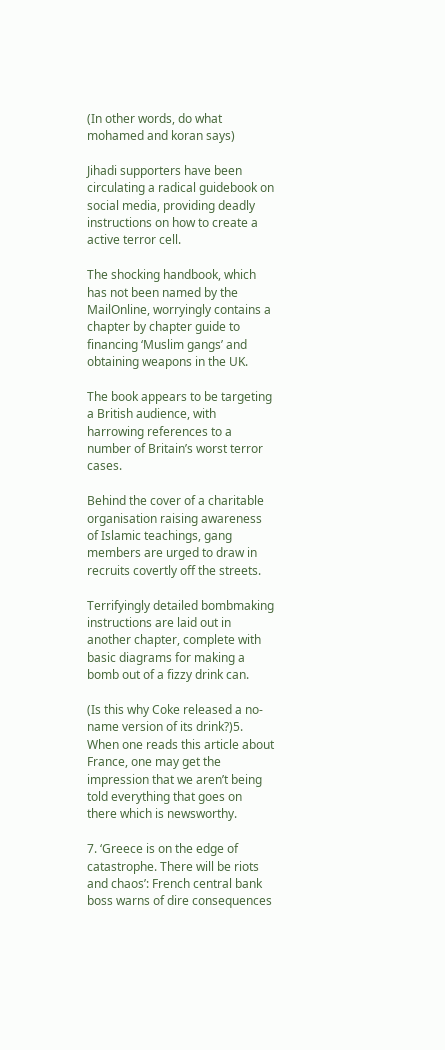(In other words, do what mohamed and koran says)

Jihadi supporters have been circulating a radical guidebook on social media, providing deadly instructions on how to create a active terror cell.

The shocking handbook, which has not been named by the MailOnline, worryingly contains a chapter by chapter guide to financing ‘Muslim gangs’ and obtaining weapons in the UK.

The book appears to be targeting a British audience, with harrowing references to a number of Britain’s worst terror cases.

Behind the cover of a charitable organisation raising awareness of Islamic teachings, gang members are urged to draw in recruits covertly off the streets.

Terrifyingly detailed bombmaking instructions are laid out in another chapter, complete with basic diagrams for making a bomb out of a fizzy drink can.

(Is this why Coke released a no-name version of its drink?)5. When one reads this article about France, one may get the impression that we aren’t being told everything that goes on there which is newsworthy.

7. ‘Greece is on the edge of catastrophe. There will be riots and chaos’: French central bank boss warns of dire consequences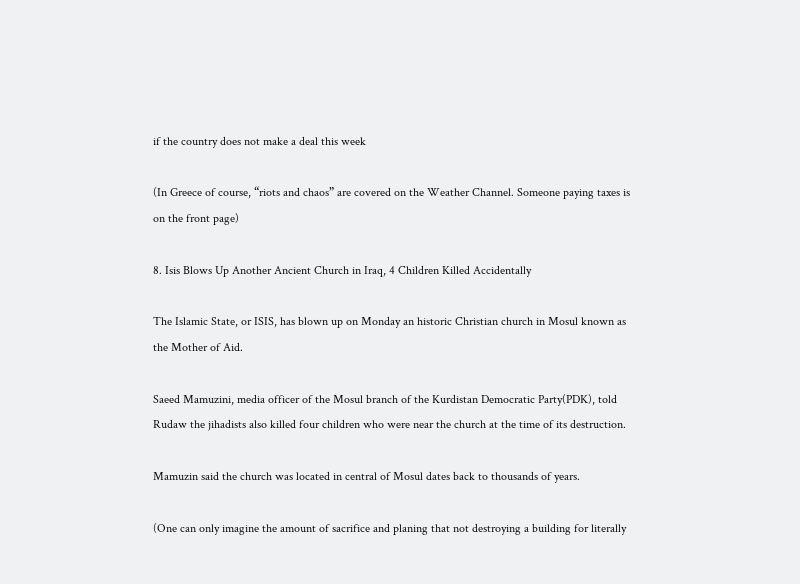if the country does not make a deal this week

(In Greece of course, “riots and chaos” are covered on the Weather Channel. Someone paying taxes is on the front page)

8. Isis Blows Up Another Ancient Church in Iraq, 4 Children Killed Accidentally

The Islamic State, or ISIS, has blown up on Monday an historic Christian church in Mosul known as the Mother of Aid.

Saeed Mamuzini, media officer of the Mosul branch of the Kurdistan Democratic Party(PDK), told Rudaw the jihadists also killed four children who were near the church at the time of its destruction.

Mamuzin said the church was located in central of Mosul dates back to thousands of years.

(One can only imagine the amount of sacrifice and planing that not destroying a building for literally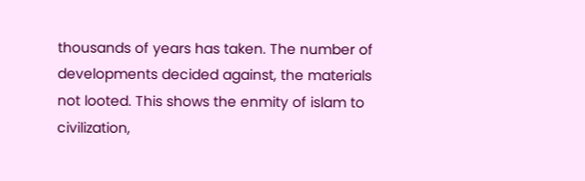thousands of years has taken. The number of developments decided against, the materials not looted. This shows the enmity of islam to civilization,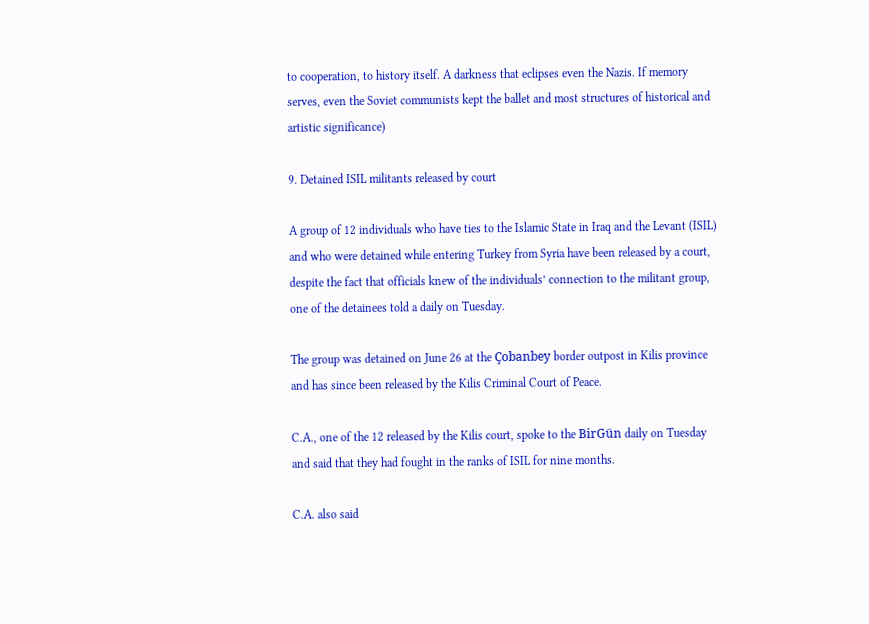to cooperation, to history itself. A darkness that eclipses even the Nazis. If memory serves, even the Soviet communists kept the ballet and most structures of historical and artistic significance)

9. Detained ISIL militants released by court

A group of 12 individuals who have ties to the Islamic State in Iraq and the Levant (ISIL) and who were detained while entering Turkey from Syria have been released by a court, despite the fact that officials knew of the individuals’ connection to the militant group, one of the detainees told a daily on Tuesday.

The group was detained on June 26 at the Çobanbey border outpost in Kilis province and has since been released by the Kilis Criminal Court of Peace.

C.A., one of the 12 released by the Kilis court, spoke to the BirGün daily on Tuesday and said that they had fought in the ranks of ISIL for nine months.

C.A. also said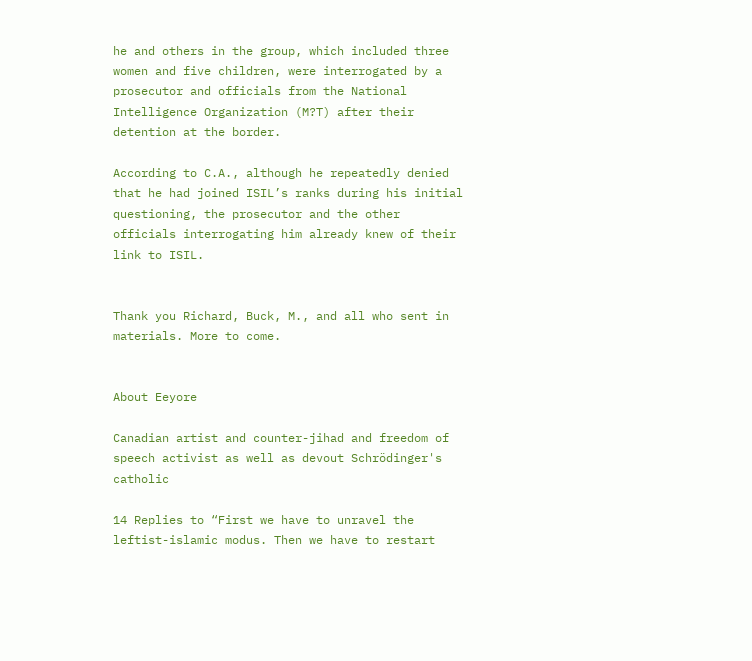he and others in the group, which included three women and five children, were interrogated by a prosecutor and officials from the National Intelligence Organization (M?T) after their detention at the border.

According to C.A., although he repeatedly denied that he had joined ISIL’s ranks during his initial questioning, the prosecutor and the other officials interrogating him already knew of their link to ISIL.


Thank you Richard, Buck, M., and all who sent in materials. More to come.


About Eeyore

Canadian artist and counter-jihad and freedom of speech activist as well as devout Schrödinger's catholic

14 Replies to “First we have to unravel the leftist-islamic modus. Then we have to restart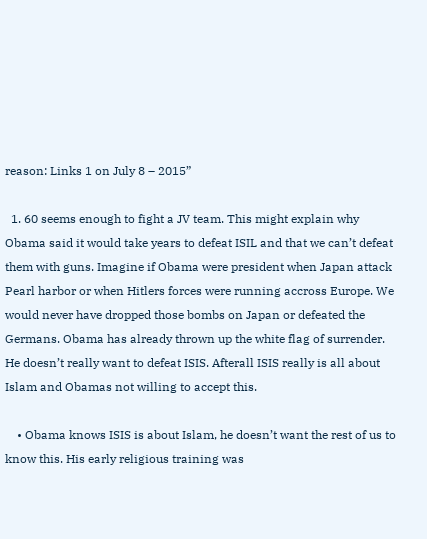reason: Links 1 on July 8 – 2015”

  1. 60 seems enough to fight a JV team. This might explain why Obama said it would take years to defeat ISIL and that we can’t defeat them with guns. Imagine if Obama were president when Japan attack Pearl harbor or when Hitlers forces were running accross Europe. We would never have dropped those bombs on Japan or defeated the Germans. Obama has already thrown up the white flag of surrender. He doesn’t really want to defeat ISIS. Afterall ISIS really is all about Islam and Obamas not willing to accept this.

    • Obama knows ISIS is about Islam, he doesn’t want the rest of us to know this. His early religious training was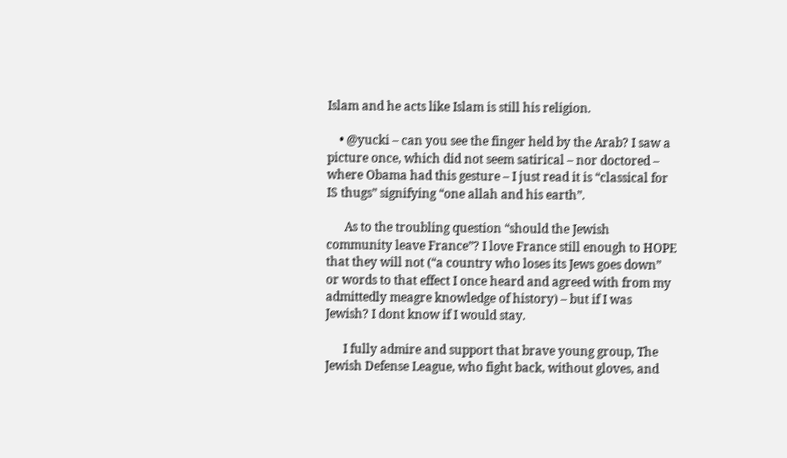Islam and he acts like Islam is still his religion.

    • @yucki – can you see the finger held by the Arab? I saw a picture once, which did not seem satirical – nor doctored – where Obama had this gesture – I just read it is “classical for IS thugs” signifying “one allah and his earth”.

      As to the troubling question “should the Jewish community leave France”? I love France still enough to HOPE that they will not (“a country who loses its Jews goes down” or words to that effect I once heard and agreed with from my admittedly meagre knowledge of history) – but if I was Jewish? I dont know if I would stay.

      I fully admire and support that brave young group, The Jewish Defense League, who fight back, without gloves, and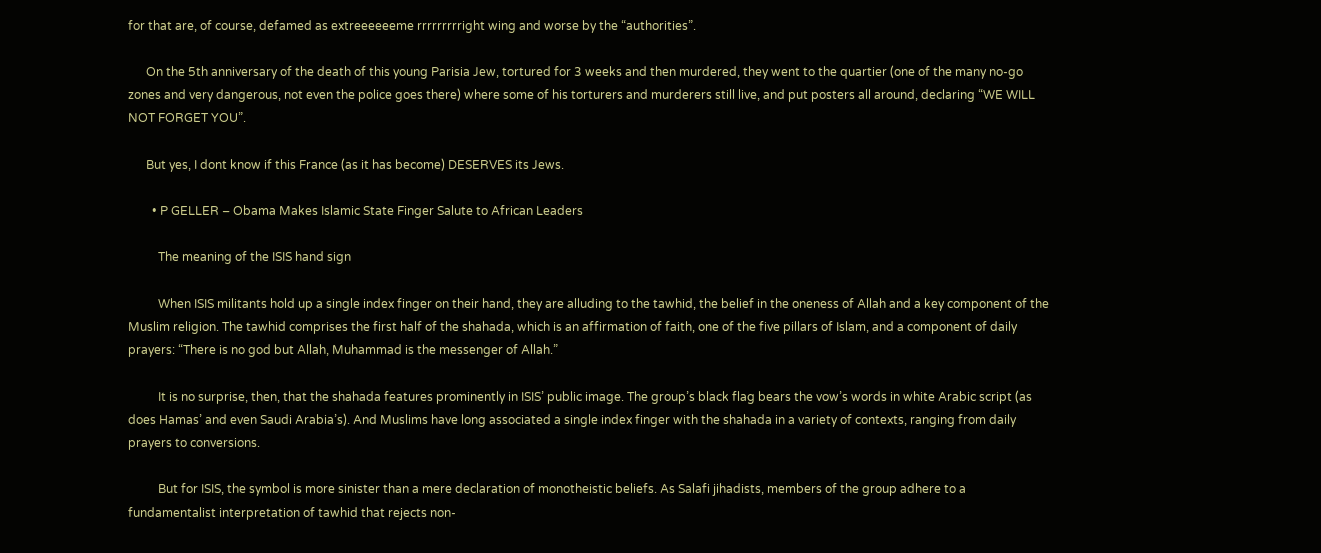for that are, of course, defamed as extreeeeeeme rrrrrrrrright wing and worse by the “authorities”.

      On the 5th anniversary of the death of this young Parisia Jew, tortured for 3 weeks and then murdered, they went to the quartier (one of the many no-go zones and very dangerous, not even the police goes there) where some of his torturers and murderers still live, and put posters all around, declaring “WE WILL NOT FORGET YOU”.

      But yes, I dont know if this France (as it has become) DESERVES its Jews.

        • P GELLER – Obama Makes Islamic State Finger Salute to African Leaders

          The meaning of the ISIS hand sign

          When ISIS militants hold up a single index finger on their hand, they are alluding to the tawhid, the belief in the oneness of Allah and a key component of the Muslim religion. The tawhid comprises the first half of the shahada, which is an affirmation of faith, one of the five pillars of Islam, and a component of daily prayers: “There is no god but Allah, Muhammad is the messenger of Allah.”

          It is no surprise, then, that the shahada features prominently in ISIS’ public image. The group’s black flag bears the vow’s words in white Arabic script (as does Hamas’ and even Saudi Arabia’s). And Muslims have long associated a single index finger with the shahada in a variety of contexts, ranging from daily prayers to conversions.

          But for ISIS, the symbol is more sinister than a mere declaration of monotheistic beliefs. As Salafi jihadists, members of the group adhere to a fundamentalist interpretation of tawhid that rejects non-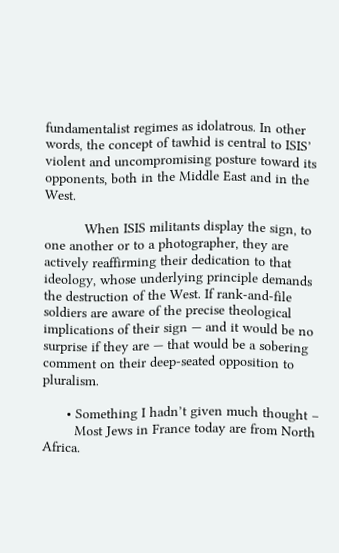fundamentalist regimes as idolatrous. In other words, the concept of tawhid is central to ISIS’ violent and uncompromising posture toward its opponents, both in the Middle East and in the West.

          When ISIS militants display the sign, to one another or to a photographer, they are actively reaffirming their dedication to that ideology, whose underlying principle demands the destruction of the West. If rank-and-file soldiers are aware of the precise theological implications of their sign — and it would be no surprise if they are — that would be a sobering comment on their deep-seated opposition to pluralism.

      • Something I hadn’t given much thought –
        Most Jews in France today are from North Africa.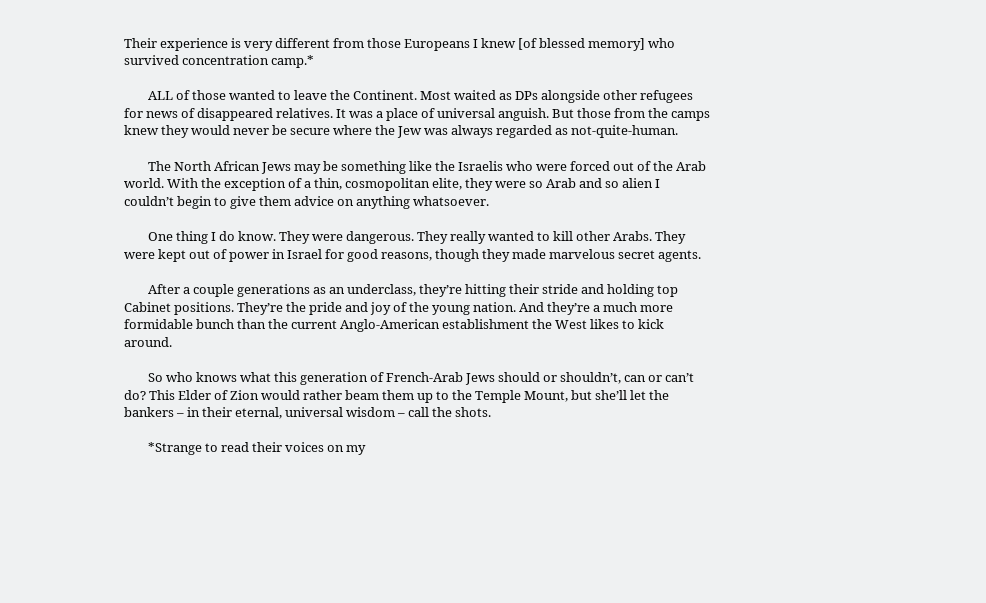Their experience is very different from those Europeans I knew [of blessed memory] who survived concentration camp.*

        ALL of those wanted to leave the Continent. Most waited as DPs alongside other refugees for news of disappeared relatives. It was a place of universal anguish. But those from the camps knew they would never be secure where the Jew was always regarded as not-quite-human.

        The North African Jews may be something like the Israelis who were forced out of the Arab world. With the exception of a thin, cosmopolitan elite, they were so Arab and so alien I couldn’t begin to give them advice on anything whatsoever.

        One thing I do know. They were dangerous. They really wanted to kill other Arabs. They were kept out of power in Israel for good reasons, though they made marvelous secret agents.

        After a couple generations as an underclass, they’re hitting their stride and holding top Cabinet positions. They’re the pride and joy of the young nation. And they’re a much more formidable bunch than the current Anglo-American establishment the West likes to kick around.

        So who knows what this generation of French-Arab Jews should or shouldn’t, can or can’t do? This Elder of Zion would rather beam them up to the Temple Mount, but she’ll let the bankers – in their eternal, universal wisdom – call the shots.

        *Strange to read their voices on my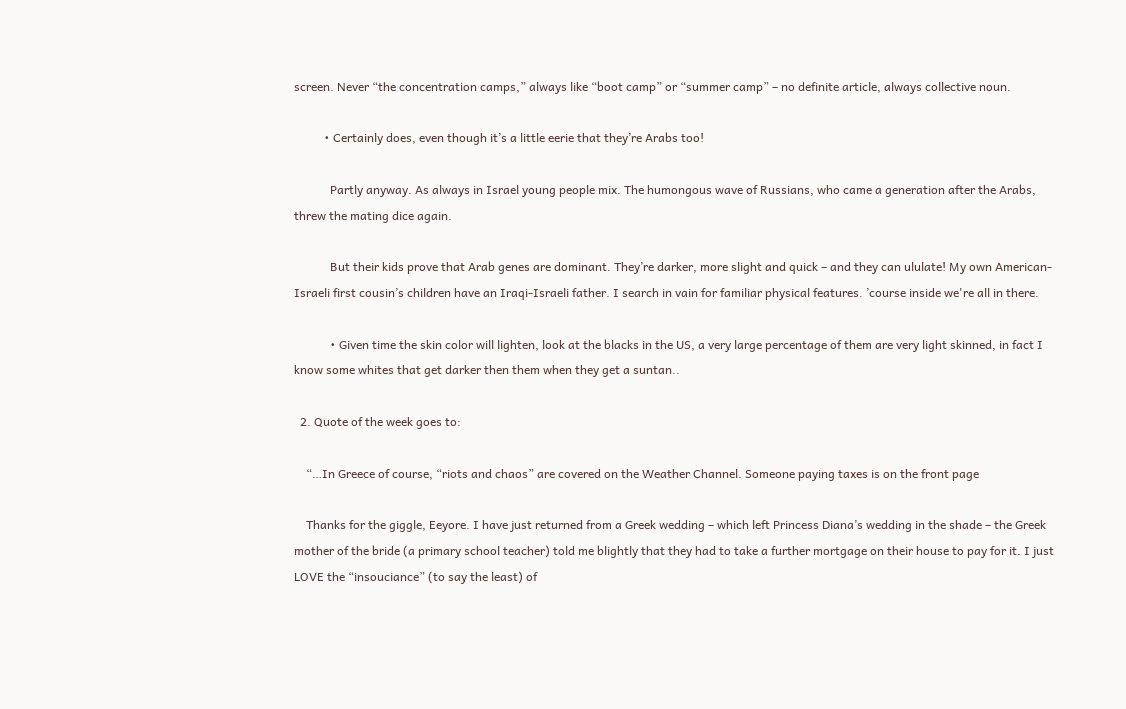screen. Never “the concentration camps,” always like “boot camp” or “summer camp” – no definite article, always collective noun.

          • Certainly does, even though it’s a little eerie that they’re Arabs too!

            Partly anyway. As always in Israel young people mix. The humongous wave of Russians, who came a generation after the Arabs, threw the mating dice again.

            But their kids prove that Arab genes are dominant. They’re darker, more slight and quick – and they can ululate! My own American-Israeli first cousin’s children have an Iraqi-Israeli father. I search in vain for familiar physical features. ’course inside we're all in there.

            • Given time the skin color will lighten, look at the blacks in the US, a very large percentage of them are very light skinned, in fact I know some whites that get darker then them when they get a suntan..

  2. Quote of the week goes to:

    “…In Greece of course, “riots and chaos” are covered on the Weather Channel. Someone paying taxes is on the front page

    Thanks for the giggle, Eeyore. I have just returned from a Greek wedding – which left Princess Diana’s wedding in the shade – the Greek mother of the bride (a primary school teacher) told me blightly that they had to take a further mortgage on their house to pay for it. I just LOVE the “insouciance” (to say the least) of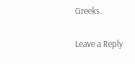Greeks.

Leave a Reply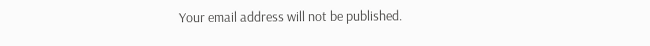Your email address will not be published.